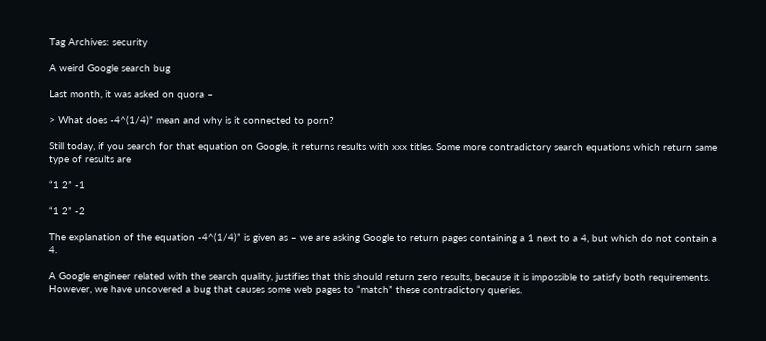Tag Archives: security

A weird Google search bug

Last month, it was asked on quora –

> What does -4^(1/4)” mean and why is it connected to porn?

Still today, if you search for that equation on Google, it returns results with xxx titles. Some more contradictory search equations which return same type of results are

“1 2” -1

“1 2” -2

The explanation of the equation -4^(1/4)” is given as – we are asking Google to return pages containing a 1 next to a 4, but which do not contain a 4.

A Google engineer related with the search quality, justifies that this should return zero results, because it is impossible to satisfy both requirements. However, we have uncovered a bug that causes some web pages to “match” these contradictory queries.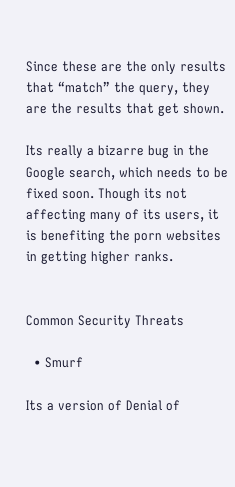Since these are the only results that “match” the query, they are the results that get shown.

Its really a bizarre bug in the Google search, which needs to be fixed soon. Though its not affecting many of its users, it is benefiting the porn websites in getting higher ranks.


Common Security Threats

  • Smurf

Its a version of Denial of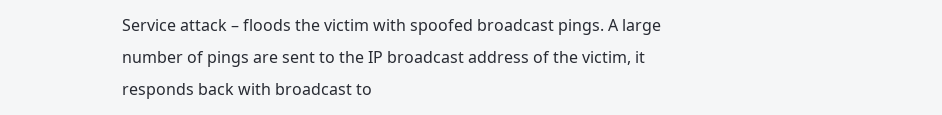Service attack – floods the victim with spoofed broadcast pings. A large number of pings are sent to the IP broadcast address of the victim, it responds back with broadcast to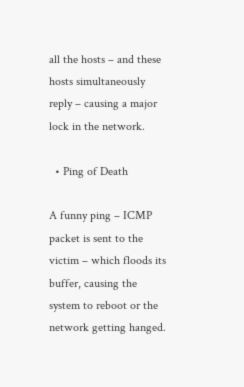all the hosts – and these hosts simultaneously reply – causing a major lock in the network.

  • Ping of Death

A funny ping – ICMP packet is sent to the victim – which floods its buffer, causing the system to reboot or the network getting hanged.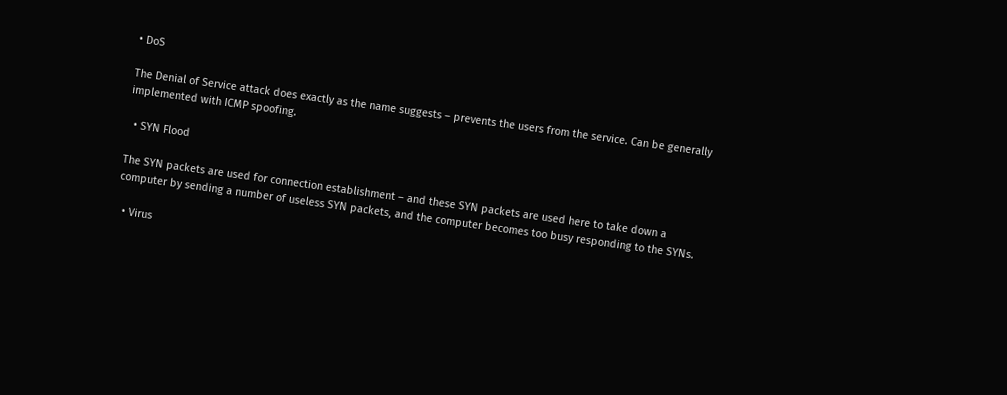• DoS

The Denial of Service attack does exactly as the name suggests – prevents the users from the service. Can be generally implemented with ICMP spoofing.

  • SYN Flood

The SYN packets are used for connection establishment – and these SYN packets are used here to take down a computer by sending a number of useless SYN packets, and the computer becomes too busy responding to the SYNs.

  • Virus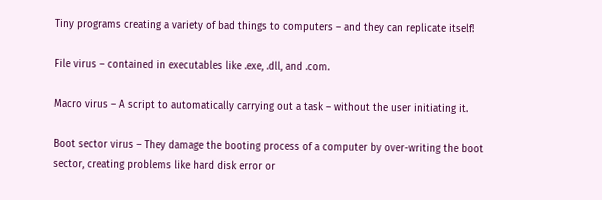Tiny programs creating a variety of bad things to computers – and they can replicate itself!

File virus – contained in executables like .exe, .dll, and .com.

Macro virus – A script to automatically carrying out a task – without the user initiating it.

Boot sector virus – They damage the booting process of a computer by over-writing the boot sector, creating problems like hard disk error or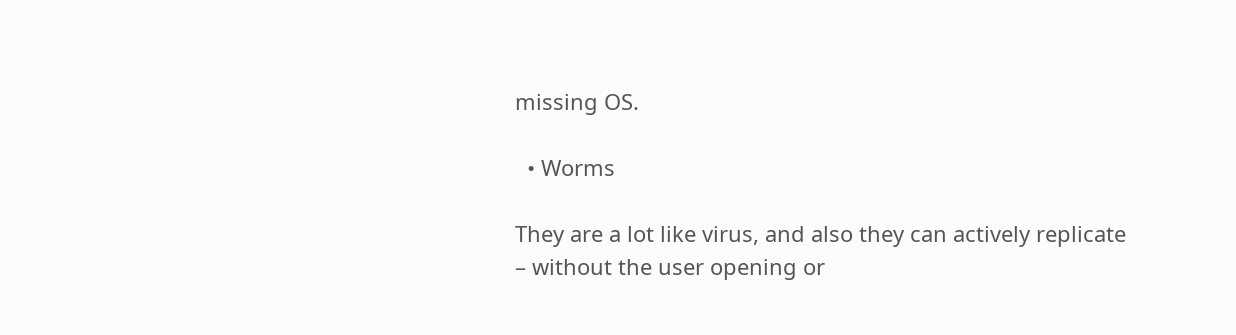missing OS.

  • Worms

They are a lot like virus, and also they can actively replicate – without the user opening or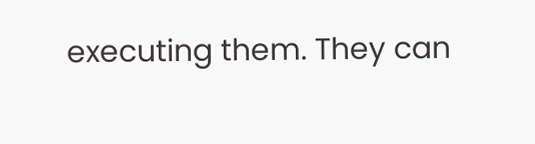executing them. They can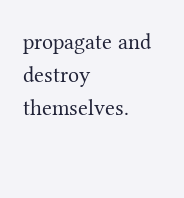propagate and destroy themselves.